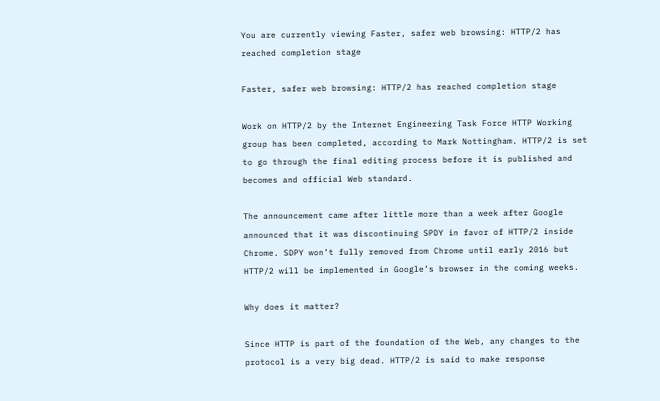You are currently viewing Faster, safer web browsing: HTTP/2 has reached completion stage

Faster, safer web browsing: HTTP/2 has reached completion stage

Work on HTTP/2 by the Internet Engineering Task Force HTTP Working group has been completed, according to Mark Nottingham. HTTP/2 is set to go through the final editing process before it is published and becomes and official Web standard.

The announcement came after little more than a week after Google announced that it was discontinuing SPDY in favor of HTTP/2 inside Chrome. SDPY won’t fully removed from Chrome until early 2016 but HTTP/2 will be implemented in Google’s browser in the coming weeks.

Why does it matter?

Since HTTP is part of the foundation of the Web, any changes to the protocol is a very big dead. HTTP/2 is said to make response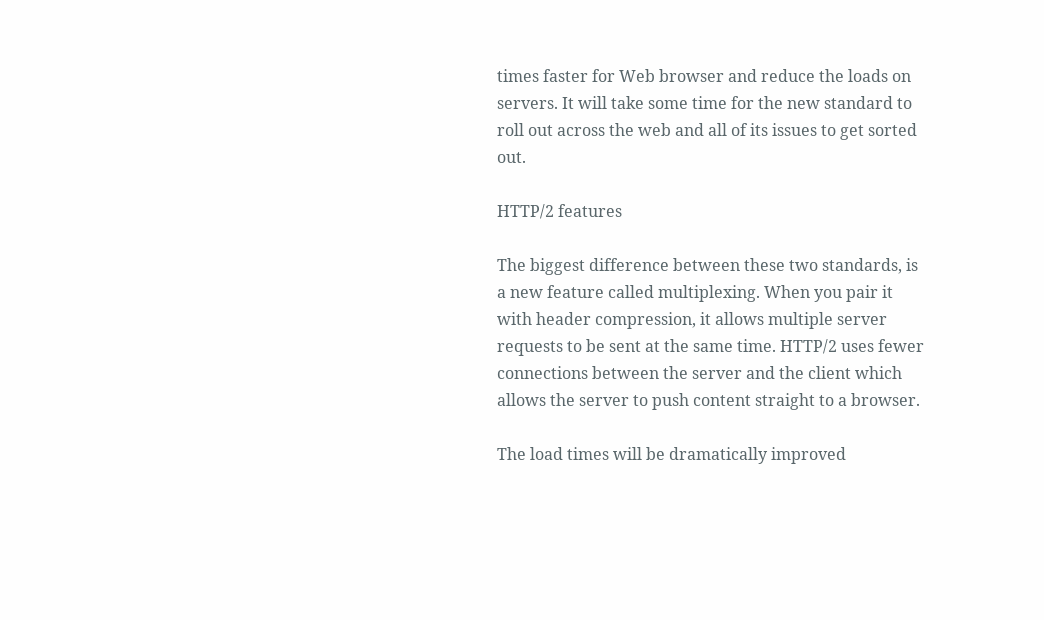times faster for Web browser and reduce the loads on servers. It will take some time for the new standard to roll out across the web and all of its issues to get sorted out.

HTTP/2 features

The biggest difference between these two standards, is a new feature called multiplexing. When you pair it with header compression, it allows multiple server requests to be sent at the same time. HTTP/2 uses fewer connections between the server and the client which allows the server to push content straight to a browser.

The load times will be dramatically improved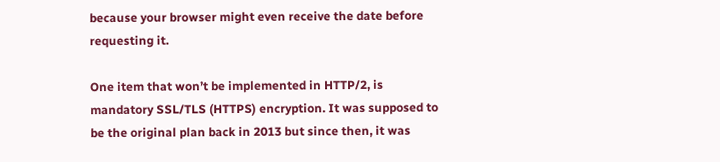because your browser might even receive the date before requesting it.

One item that won’t be implemented in HTTP/2, is mandatory SSL/TLS (HTTPS) encryption. It was supposed to be the original plan back in 2013 but since then, it was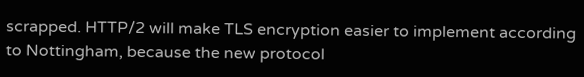scrapped. HTTP/2 will make TLS encryption easier to implement according to Nottingham, because the new protocol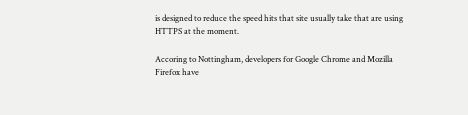is designed to reduce the speed hits that site usually take that are using HTTPS at the moment.

Accoring to Nottingham, developers for Google Chrome and Mozilla Firefox have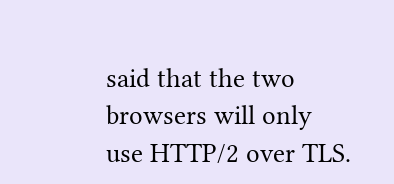said that the two browsers will only use HTTP/2 over TLS.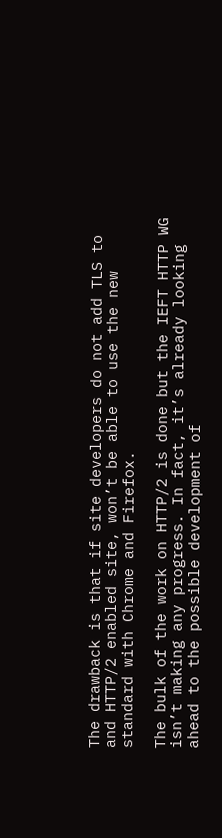The drawback is that if site developers do not add TLS to and HTTP/2 enabled site, won’t be able to use the new standard with Chrome and Firefox.

The bulk of the work on HTTP/2 is done but the IEFT HTTP WG isn’t making any progress. In fact, it’s already looking ahead to the possible development of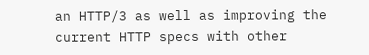an HTTP/3 as well as improving the current HTTP specs with other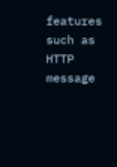features such as HTTP message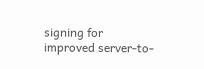signing for improved server-to-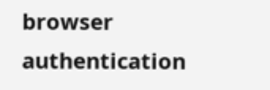browser authentication